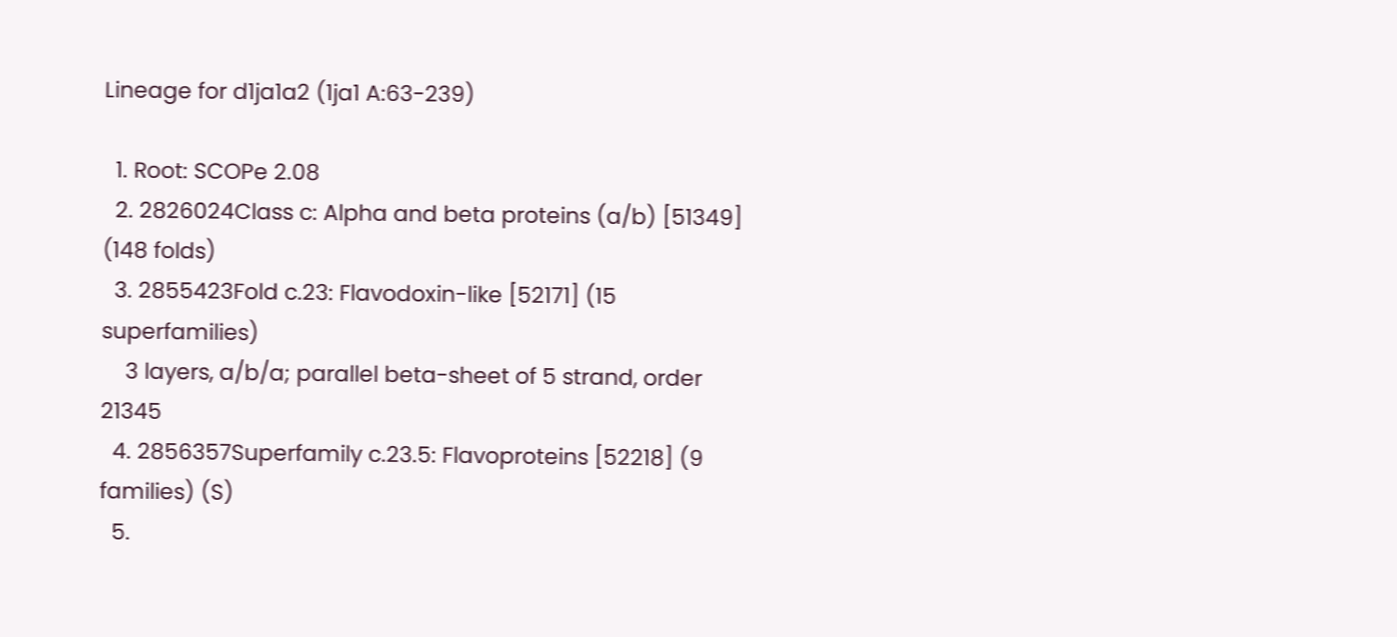Lineage for d1ja1a2 (1ja1 A:63-239)

  1. Root: SCOPe 2.08
  2. 2826024Class c: Alpha and beta proteins (a/b) [51349] (148 folds)
  3. 2855423Fold c.23: Flavodoxin-like [52171] (15 superfamilies)
    3 layers, a/b/a; parallel beta-sheet of 5 strand, order 21345
  4. 2856357Superfamily c.23.5: Flavoproteins [52218] (9 families) (S)
  5.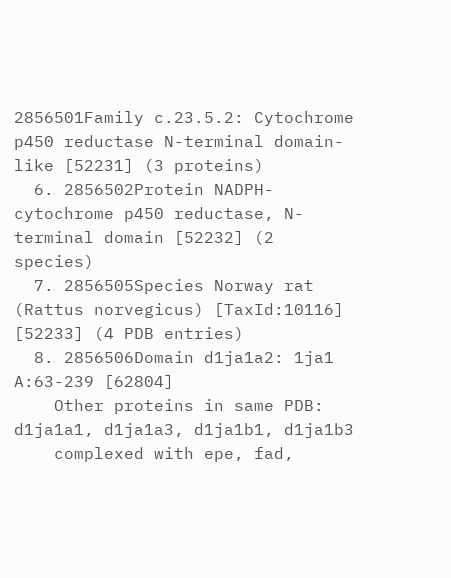2856501Family c.23.5.2: Cytochrome p450 reductase N-terminal domain-like [52231] (3 proteins)
  6. 2856502Protein NADPH-cytochrome p450 reductase, N-terminal domain [52232] (2 species)
  7. 2856505Species Norway rat (Rattus norvegicus) [TaxId:10116] [52233] (4 PDB entries)
  8. 2856506Domain d1ja1a2: 1ja1 A:63-239 [62804]
    Other proteins in same PDB: d1ja1a1, d1ja1a3, d1ja1b1, d1ja1b3
    complexed with epe, fad,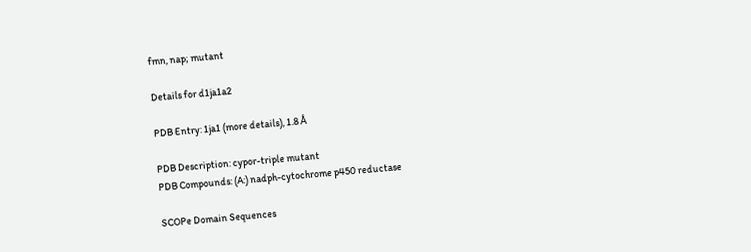fmn, nap; mutant

Details for d1ja1a2

PDB Entry: 1ja1 (more details), 1.8 Å

PDB Description: cypor-triple mutant
PDB Compounds: (A:) nadph-cytochrome p450 reductase

SCOPe Domain Sequences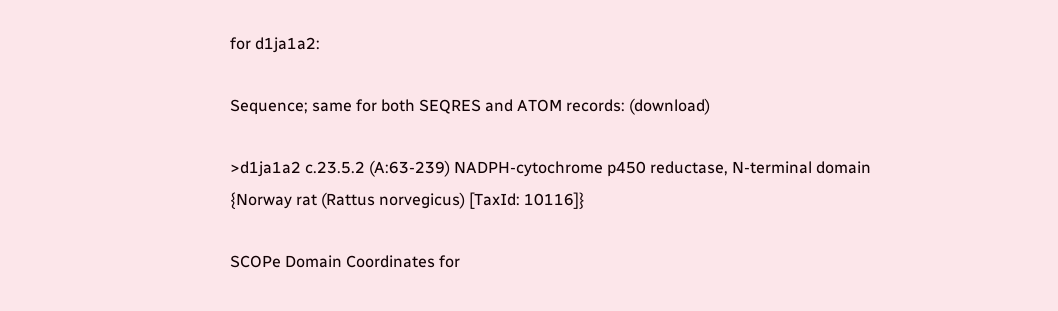for d1ja1a2:

Sequence; same for both SEQRES and ATOM records: (download)

>d1ja1a2 c.23.5.2 (A:63-239) NADPH-cytochrome p450 reductase, N-terminal domain {Norway rat (Rattus norvegicus) [TaxId: 10116]}

SCOPe Domain Coordinates for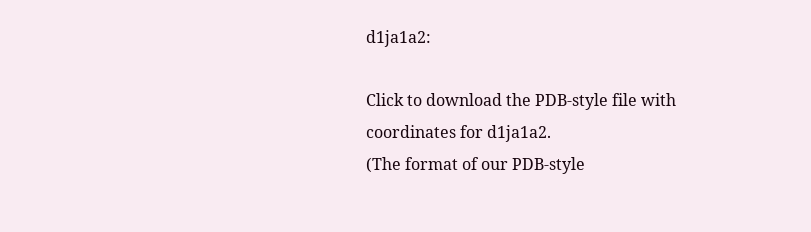d1ja1a2:

Click to download the PDB-style file with coordinates for d1ja1a2.
(The format of our PDB-style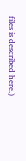files is described here.)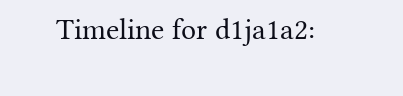Timeline for d1ja1a2: